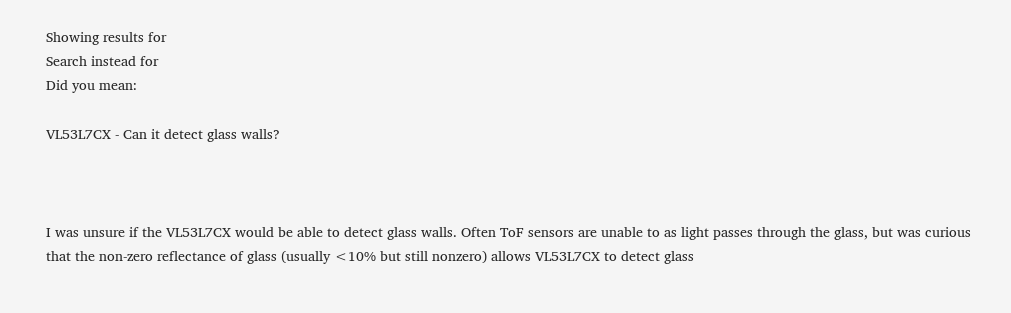Showing results for
Search instead for
Did you mean:

VL53L7CX - Can it detect glass walls?



I was unsure if the VL53L7CX would be able to detect glass walls. Often ToF sensors are unable to as light passes through the glass, but was curious that the non-zero reflectance of glass (usually <10% but still nonzero) allows VL53L7CX to detect glass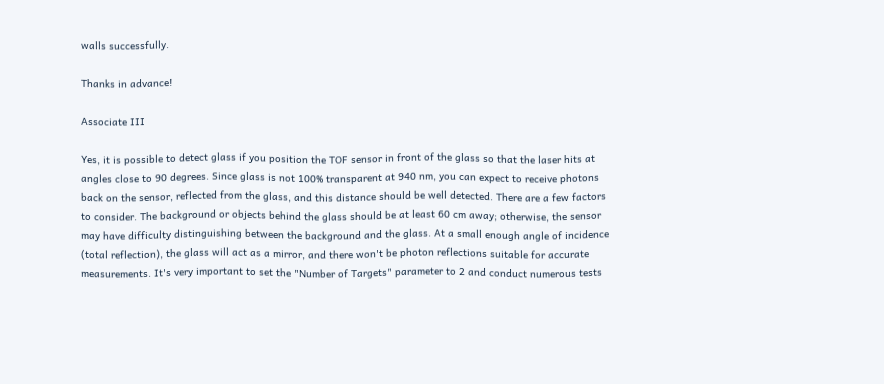walls successfully.

Thanks in advance!

Associate III

Yes, it is possible to detect glass if you position the TOF sensor in front of the glass so that the laser hits at angles close to 90 degrees. Since glass is not 100% transparent at 940 nm, you can expect to receive photons back on the sensor, reflected from the glass, and this distance should be well detected. There are a few factors to consider. The background or objects behind the glass should be at least 60 cm away; otherwise, the sensor may have difficulty distinguishing between the background and the glass. At a small enough angle of incidence (total reflection), the glass will act as a mirror, and there won't be photon reflections suitable for accurate measurements. It's very important to set the "Number of Targets" parameter to 2 and conduct numerous tests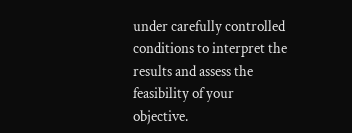under carefully controlled conditions to interpret the results and assess the feasibility of your objective.